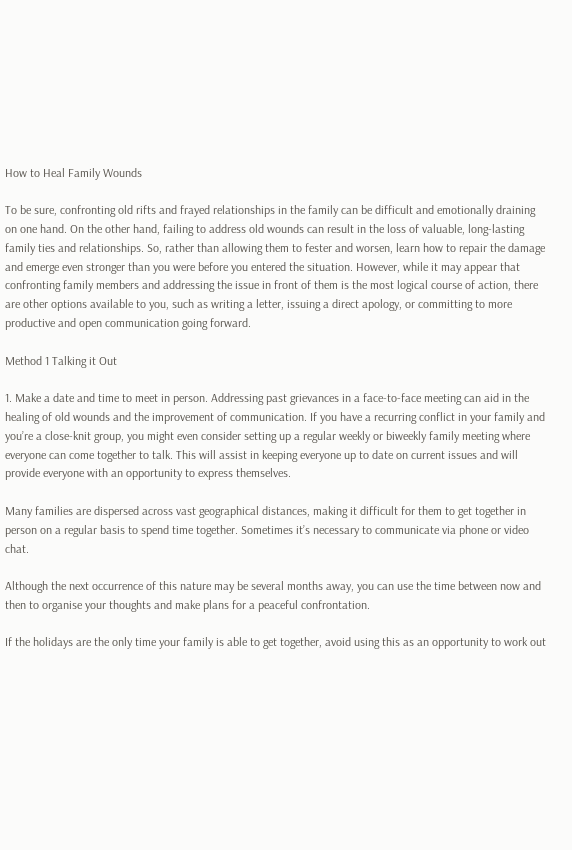How to Heal Family Wounds

To be sure, confronting old rifts and frayed relationships in the family can be difficult and emotionally draining on one hand. On the other hand, failing to address old wounds can result in the loss of valuable, long-lasting family ties and relationships. So, rather than allowing them to fester and worsen, learn how to repair the damage and emerge even stronger than you were before you entered the situation. However, while it may appear that confronting family members and addressing the issue in front of them is the most logical course of action, there are other options available to you, such as writing a letter, issuing a direct apology, or committing to more productive and open communication going forward.

Method 1 Talking it Out

1. Make a date and time to meet in person. Addressing past grievances in a face-to-face meeting can aid in the healing of old wounds and the improvement of communication. If you have a recurring conflict in your family and you’re a close-knit group, you might even consider setting up a regular weekly or biweekly family meeting where everyone can come together to talk. This will assist in keeping everyone up to date on current issues and will provide everyone with an opportunity to express themselves.

Many families are dispersed across vast geographical distances, making it difficult for them to get together in person on a regular basis to spend time together. Sometimes it’s necessary to communicate via phone or video chat.

Although the next occurrence of this nature may be several months away, you can use the time between now and then to organise your thoughts and make plans for a peaceful confrontation.

If the holidays are the only time your family is able to get together, avoid using this as an opportunity to work out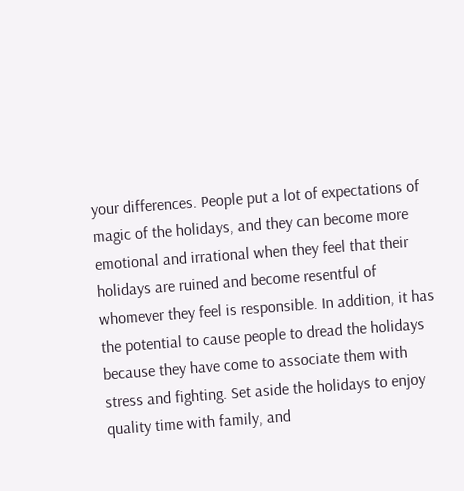your differences. People put a lot of expectations of magic of the holidays, and they can become more emotional and irrational when they feel that their holidays are ruined and become resentful of whomever they feel is responsible. In addition, it has the potential to cause people to dread the holidays because they have come to associate them with stress and fighting. Set aside the holidays to enjoy quality time with family, and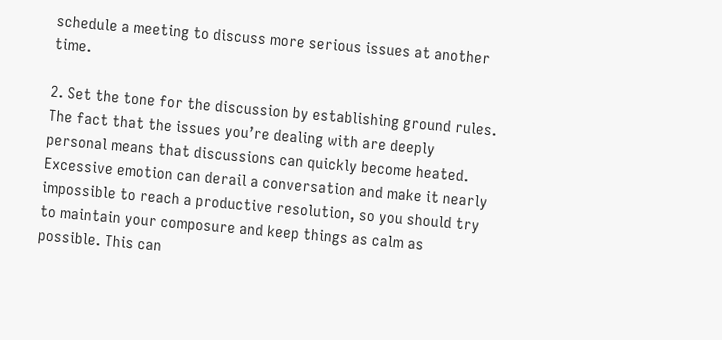schedule a meeting to discuss more serious issues at another time.

2. Set the tone for the discussion by establishing ground rules. The fact that the issues you’re dealing with are deeply personal means that discussions can quickly become heated. Excessive emotion can derail a conversation and make it nearly impossible to reach a productive resolution, so you should try to maintain your composure and keep things as calm as possible. This can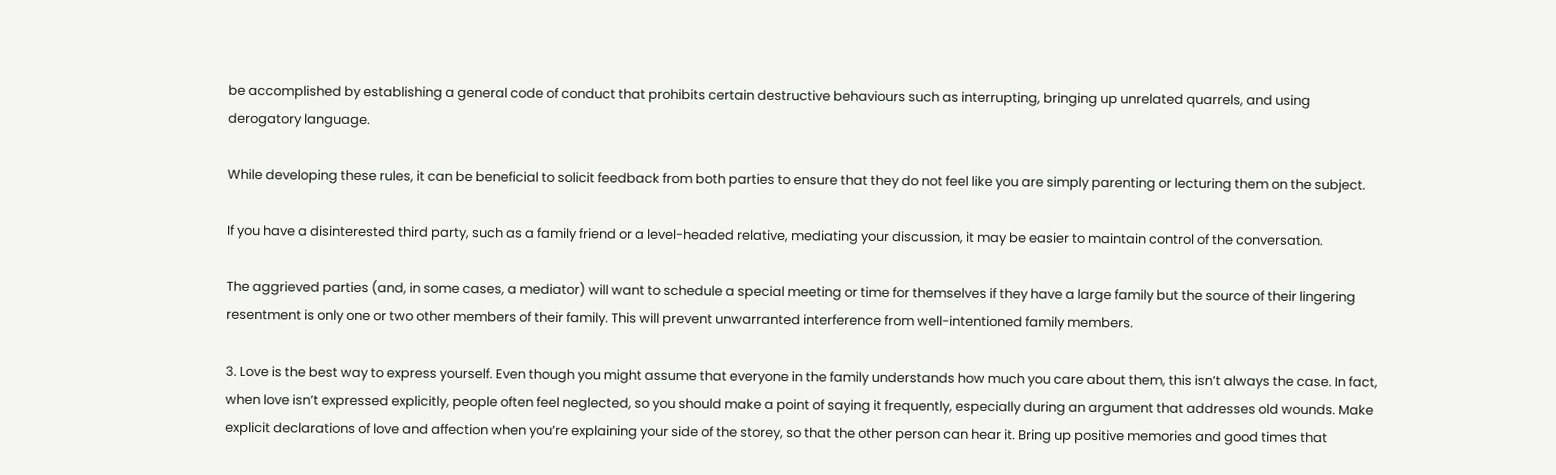be accomplished by establishing a general code of conduct that prohibits certain destructive behaviours such as interrupting, bringing up unrelated quarrels, and using derogatory language.

While developing these rules, it can be beneficial to solicit feedback from both parties to ensure that they do not feel like you are simply parenting or lecturing them on the subject.

If you have a disinterested third party, such as a family friend or a level-headed relative, mediating your discussion, it may be easier to maintain control of the conversation.

The aggrieved parties (and, in some cases, a mediator) will want to schedule a special meeting or time for themselves if they have a large family but the source of their lingering resentment is only one or two other members of their family. This will prevent unwarranted interference from well-intentioned family members.

3. Love is the best way to express yourself. Even though you might assume that everyone in the family understands how much you care about them, this isn’t always the case. In fact, when love isn’t expressed explicitly, people often feel neglected, so you should make a point of saying it frequently, especially during an argument that addresses old wounds. Make explicit declarations of love and affection when you’re explaining your side of the storey, so that the other person can hear it. Bring up positive memories and good times that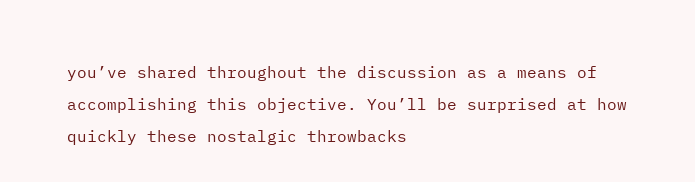you’ve shared throughout the discussion as a means of accomplishing this objective. You’ll be surprised at how quickly these nostalgic throwbacks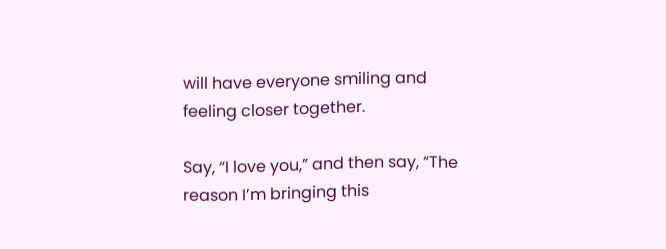will have everyone smiling and feeling closer together.

Say, “I love you,” and then say, “The reason I’m bringing this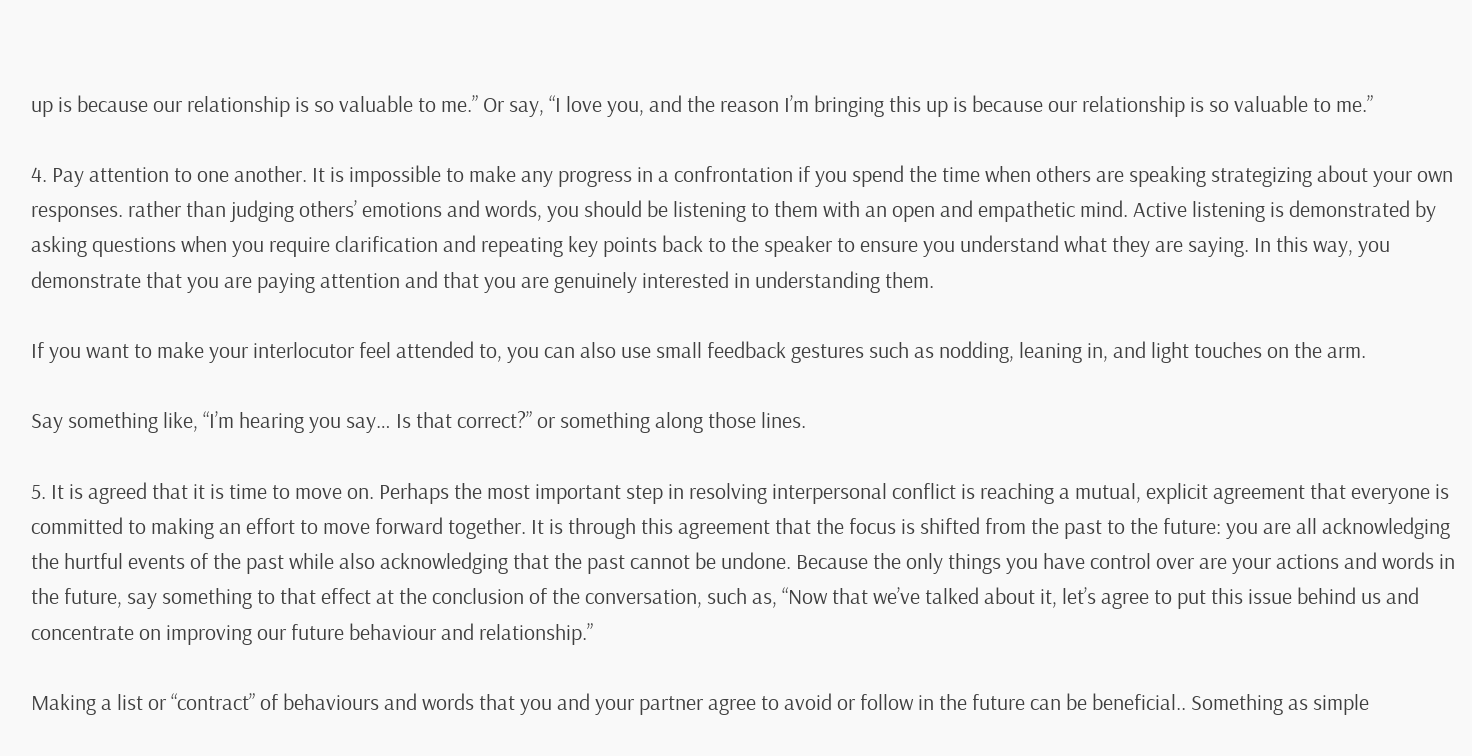up is because our relationship is so valuable to me.” Or say, “I love you, and the reason I’m bringing this up is because our relationship is so valuable to me.”

4. Pay attention to one another. It is impossible to make any progress in a confrontation if you spend the time when others are speaking strategizing about your own responses. rather than judging others’ emotions and words, you should be listening to them with an open and empathetic mind. Active listening is demonstrated by asking questions when you require clarification and repeating key points back to the speaker to ensure you understand what they are saying. In this way, you demonstrate that you are paying attention and that you are genuinely interested in understanding them.

If you want to make your interlocutor feel attended to, you can also use small feedback gestures such as nodding, leaning in, and light touches on the arm.

Say something like, “I’m hearing you say… Is that correct?” or something along those lines.

5. It is agreed that it is time to move on. Perhaps the most important step in resolving interpersonal conflict is reaching a mutual, explicit agreement that everyone is committed to making an effort to move forward together. It is through this agreement that the focus is shifted from the past to the future: you are all acknowledging the hurtful events of the past while also acknowledging that the past cannot be undone. Because the only things you have control over are your actions and words in the future, say something to that effect at the conclusion of the conversation, such as, “Now that we’ve talked about it, let’s agree to put this issue behind us and concentrate on improving our future behaviour and relationship.”

Making a list or “contract” of behaviours and words that you and your partner agree to avoid or follow in the future can be beneficial.. Something as simple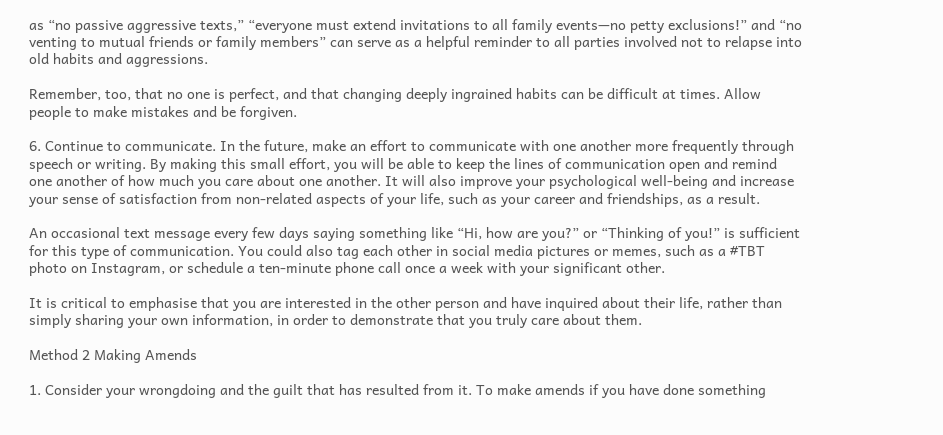as “no passive aggressive texts,” “everyone must extend invitations to all family events—no petty exclusions!” and “no venting to mutual friends or family members” can serve as a helpful reminder to all parties involved not to relapse into old habits and aggressions.

Remember, too, that no one is perfect, and that changing deeply ingrained habits can be difficult at times. Allow people to make mistakes and be forgiven.

6. Continue to communicate. In the future, make an effort to communicate with one another more frequently through speech or writing. By making this small effort, you will be able to keep the lines of communication open and remind one another of how much you care about one another. It will also improve your psychological well-being and increase your sense of satisfaction from non-related aspects of your life, such as your career and friendships, as a result.

An occasional text message every few days saying something like “Hi, how are you?” or “Thinking of you!” is sufficient for this type of communication. You could also tag each other in social media pictures or memes, such as a #TBT photo on Instagram, or schedule a ten-minute phone call once a week with your significant other.

It is critical to emphasise that you are interested in the other person and have inquired about their life, rather than simply sharing your own information, in order to demonstrate that you truly care about them.

Method 2 Making Amends

1. Consider your wrongdoing and the guilt that has resulted from it. To make amends if you have done something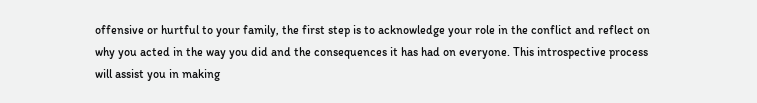offensive or hurtful to your family, the first step is to acknowledge your role in the conflict and reflect on why you acted in the way you did and the consequences it has had on everyone. This introspective process will assist you in making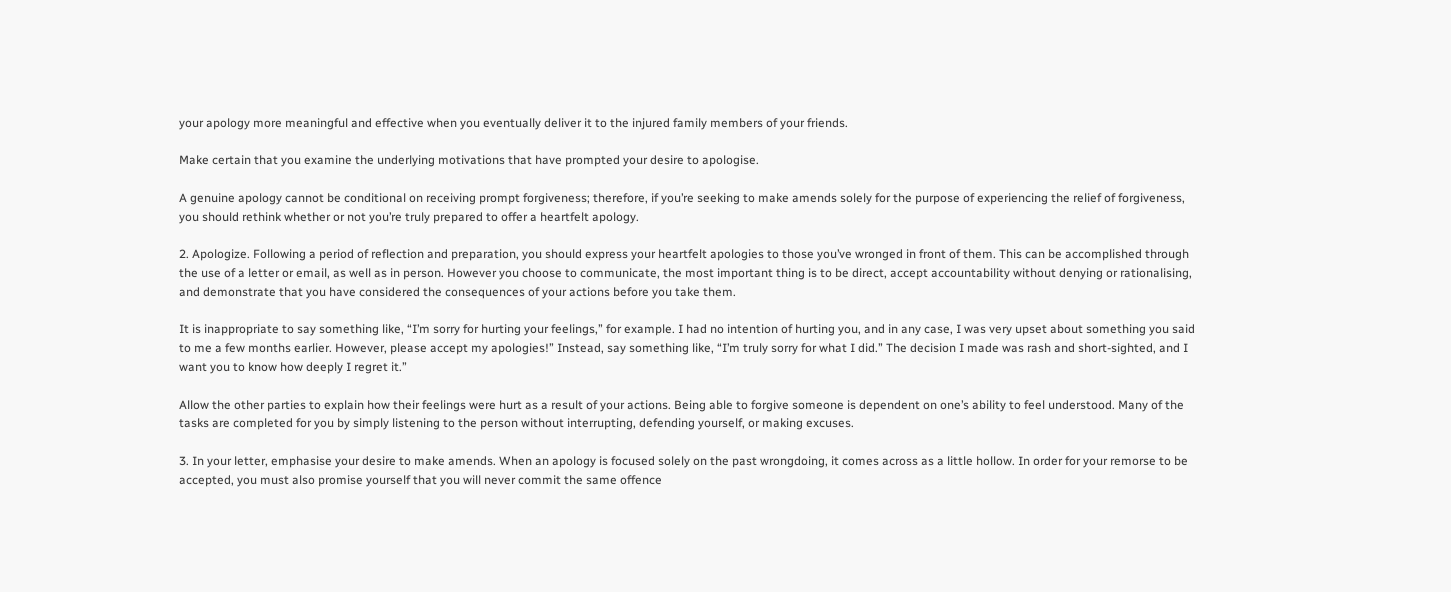your apology more meaningful and effective when you eventually deliver it to the injured family members of your friends.

Make certain that you examine the underlying motivations that have prompted your desire to apologise.

A genuine apology cannot be conditional on receiving prompt forgiveness; therefore, if you’re seeking to make amends solely for the purpose of experiencing the relief of forgiveness, you should rethink whether or not you’re truly prepared to offer a heartfelt apology.

2. Apologize. Following a period of reflection and preparation, you should express your heartfelt apologies to those you’ve wronged in front of them. This can be accomplished through the use of a letter or email, as well as in person. However you choose to communicate, the most important thing is to be direct, accept accountability without denying or rationalising, and demonstrate that you have considered the consequences of your actions before you take them.

It is inappropriate to say something like, “I’m sorry for hurting your feelings,” for example. I had no intention of hurting you, and in any case, I was very upset about something you said to me a few months earlier. However, please accept my apologies!” Instead, say something like, “I’m truly sorry for what I did.” The decision I made was rash and short-sighted, and I want you to know how deeply I regret it.”

Allow the other parties to explain how their feelings were hurt as a result of your actions. Being able to forgive someone is dependent on one’s ability to feel understood. Many of the tasks are completed for you by simply listening to the person without interrupting, defending yourself, or making excuses.

3. In your letter, emphasise your desire to make amends. When an apology is focused solely on the past wrongdoing, it comes across as a little hollow. In order for your remorse to be accepted, you must also promise yourself that you will never commit the same offence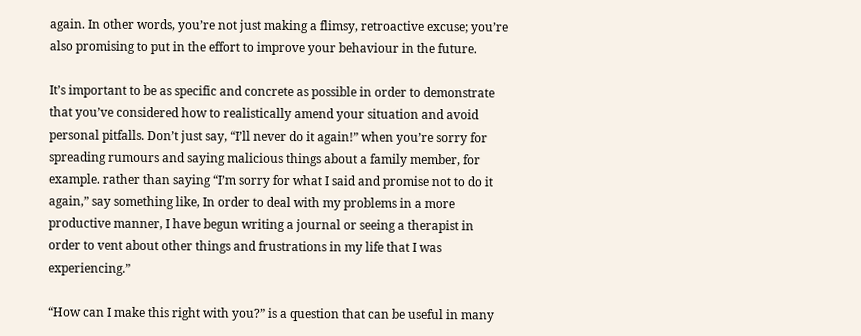again. In other words, you’re not just making a flimsy, retroactive excuse; you’re also promising to put in the effort to improve your behaviour in the future.

It’s important to be as specific and concrete as possible in order to demonstrate that you’ve considered how to realistically amend your situation and avoid personal pitfalls. Don’t just say, “I’ll never do it again!” when you’re sorry for spreading rumours and saying malicious things about a family member, for example. rather than saying “I’m sorry for what I said and promise not to do it again,” say something like, In order to deal with my problems in a more productive manner, I have begun writing a journal or seeing a therapist in order to vent about other things and frustrations in my life that I was experiencing.”

“How can I make this right with you?” is a question that can be useful in many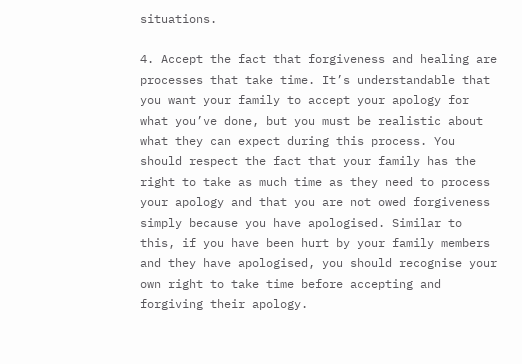situations.

4. Accept the fact that forgiveness and healing are processes that take time. It’s understandable that you want your family to accept your apology for what you’ve done, but you must be realistic about what they can expect during this process. You should respect the fact that your family has the right to take as much time as they need to process your apology and that you are not owed forgiveness simply because you have apologised. Similar to this, if you have been hurt by your family members and they have apologised, you should recognise your own right to take time before accepting and forgiving their apology.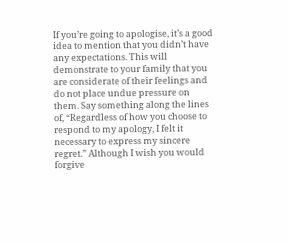If you’re going to apologise, it’s a good idea to mention that you didn’t have any expectations. This will demonstrate to your family that you are considerate of their feelings and do not place undue pressure on them. Say something along the lines of, “Regardless of how you choose to respond to my apology, I felt it necessary to express my sincere regret.” Although I wish you would forgive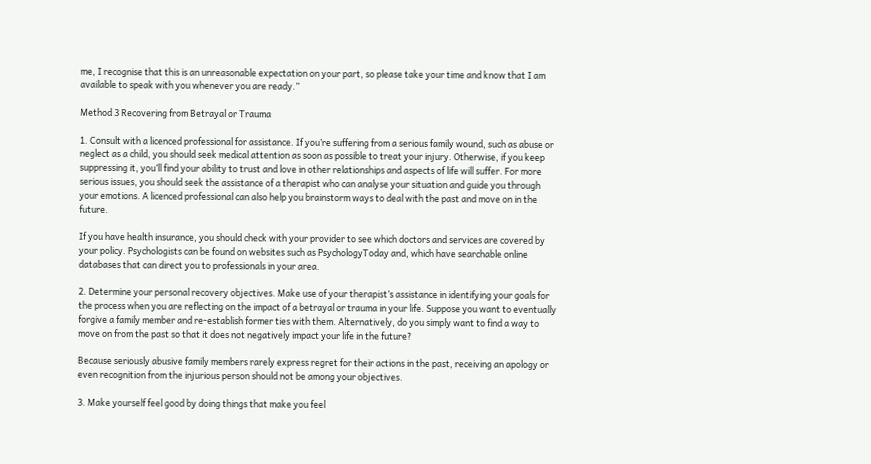me, I recognise that this is an unreasonable expectation on your part, so please take your time and know that I am available to speak with you whenever you are ready.”

Method 3 Recovering from Betrayal or Trauma

1. Consult with a licenced professional for assistance. If you’re suffering from a serious family wound, such as abuse or neglect as a child, you should seek medical attention as soon as possible to treat your injury. Otherwise, if you keep suppressing it, you’ll find your ability to trust and love in other relationships and aspects of life will suffer. For more serious issues, you should seek the assistance of a therapist who can analyse your situation and guide you through your emotions. A licenced professional can also help you brainstorm ways to deal with the past and move on in the future.

If you have health insurance, you should check with your provider to see which doctors and services are covered by your policy. Psychologists can be found on websites such as PsychologyToday and, which have searchable online databases that can direct you to professionals in your area.

2. Determine your personal recovery objectives. Make use of your therapist’s assistance in identifying your goals for the process when you are reflecting on the impact of a betrayal or trauma in your life. Suppose you want to eventually forgive a family member and re-establish former ties with them. Alternatively, do you simply want to find a way to move on from the past so that it does not negatively impact your life in the future?

Because seriously abusive family members rarely express regret for their actions in the past, receiving an apology or even recognition from the injurious person should not be among your objectives.

3. Make yourself feel good by doing things that make you feel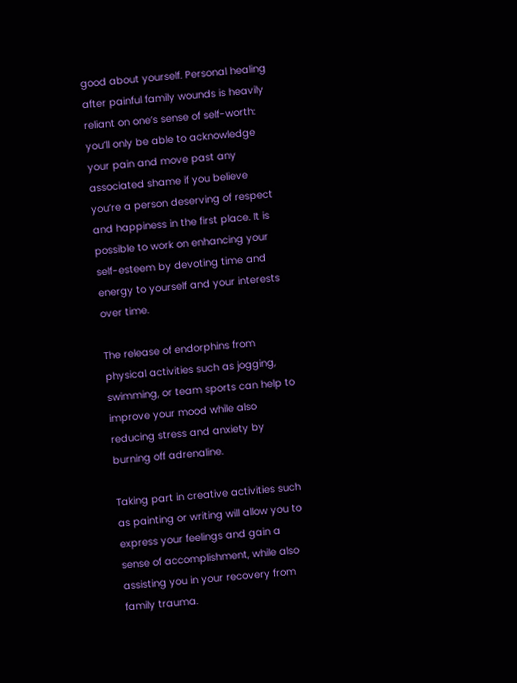good about yourself. Personal healing after painful family wounds is heavily reliant on one’s sense of self-worth: you’ll only be able to acknowledge your pain and move past any associated shame if you believe you’re a person deserving of respect and happiness in the first place. It is possible to work on enhancing your self-esteem by devoting time and energy to yourself and your interests over time.

The release of endorphins from physical activities such as jogging, swimming, or team sports can help to improve your mood while also reducing stress and anxiety by burning off adrenaline.

Taking part in creative activities such as painting or writing will allow you to express your feelings and gain a sense of accomplishment, while also assisting you in your recovery from family trauma.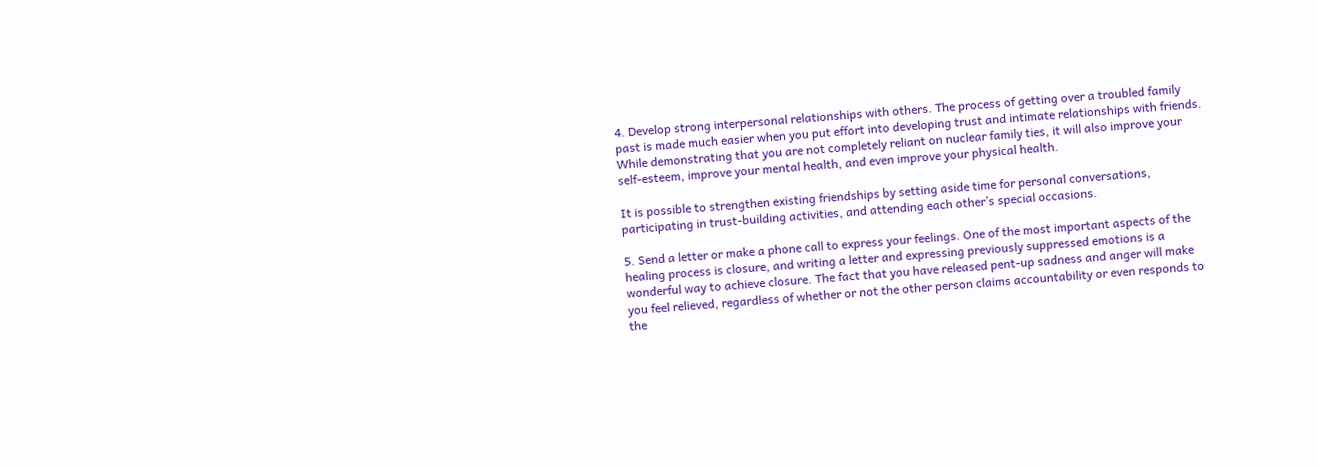4. Develop strong interpersonal relationships with others. The process of getting over a troubled family past is made much easier when you put effort into developing trust and intimate relationships with friends. While demonstrating that you are not completely reliant on nuclear family ties, it will also improve your self-esteem, improve your mental health, and even improve your physical health.

It is possible to strengthen existing friendships by setting aside time for personal conversations, participating in trust-building activities, and attending each other’s special occasions.

5. Send a letter or make a phone call to express your feelings. One of the most important aspects of the healing process is closure, and writing a letter and expressing previously suppressed emotions is a wonderful way to achieve closure. The fact that you have released pent-up sadness and anger will make you feel relieved, regardless of whether or not the other person claims accountability or even responds to the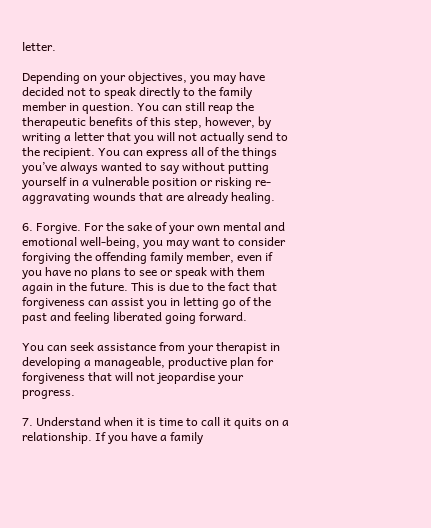letter.

Depending on your objectives, you may have decided not to speak directly to the family member in question. You can still reap the therapeutic benefits of this step, however, by writing a letter that you will not actually send to the recipient. You can express all of the things you’ve always wanted to say without putting yourself in a vulnerable position or risking re-aggravating wounds that are already healing.

6. Forgive. For the sake of your own mental and emotional well-being, you may want to consider forgiving the offending family member, even if you have no plans to see or speak with them again in the future. This is due to the fact that forgiveness can assist you in letting go of the past and feeling liberated going forward.

You can seek assistance from your therapist in developing a manageable, productive plan for forgiveness that will not jeopardise your progress.

7. Understand when it is time to call it quits on a relationship. If you have a family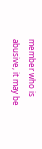member who is abusive, it may be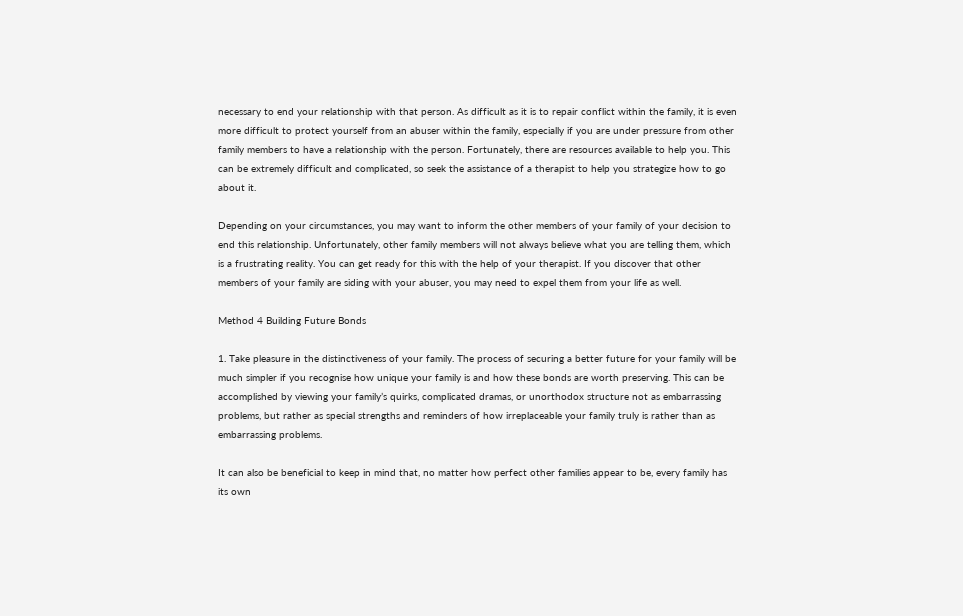necessary to end your relationship with that person. As difficult as it is to repair conflict within the family, it is even more difficult to protect yourself from an abuser within the family, especially if you are under pressure from other family members to have a relationship with the person. Fortunately, there are resources available to help you. This can be extremely difficult and complicated, so seek the assistance of a therapist to help you strategize how to go about it.

Depending on your circumstances, you may want to inform the other members of your family of your decision to end this relationship. Unfortunately, other family members will not always believe what you are telling them, which is a frustrating reality. You can get ready for this with the help of your therapist. If you discover that other members of your family are siding with your abuser, you may need to expel them from your life as well.

Method 4 Building Future Bonds

1. Take pleasure in the distinctiveness of your family. The process of securing a better future for your family will be much simpler if you recognise how unique your family is and how these bonds are worth preserving. This can be accomplished by viewing your family’s quirks, complicated dramas, or unorthodox structure not as embarrassing problems, but rather as special strengths and reminders of how irreplaceable your family truly is rather than as embarrassing problems.

It can also be beneficial to keep in mind that, no matter how perfect other families appear to be, every family has its own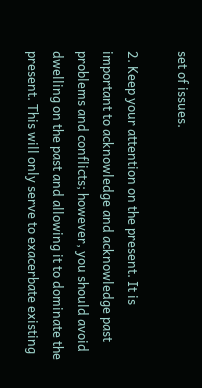set of issues.

2. Keep your attention on the present. It is important to acknowledge and acknowledge past problems and conflicts; however, you should avoid dwelling on the past and allowing it to dominate the present. This will only serve to exacerbate existing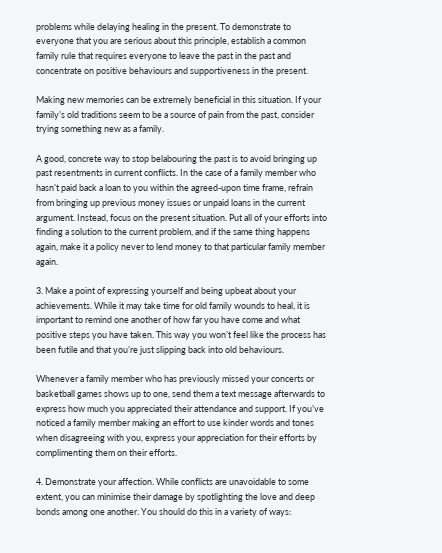problems while delaying healing in the present. To demonstrate to everyone that you are serious about this principle, establish a common family rule that requires everyone to leave the past in the past and concentrate on positive behaviours and supportiveness in the present.

Making new memories can be extremely beneficial in this situation. If your family’s old traditions seem to be a source of pain from the past, consider trying something new as a family.

A good, concrete way to stop belabouring the past is to avoid bringing up past resentments in current conflicts. In the case of a family member who hasn’t paid back a loan to you within the agreed-upon time frame, refrain from bringing up previous money issues or unpaid loans in the current argument. Instead, focus on the present situation. Put all of your efforts into finding a solution to the current problem, and if the same thing happens again, make it a policy never to lend money to that particular family member again.

3. Make a point of expressing yourself and being upbeat about your achievements. While it may take time for old family wounds to heal, it is important to remind one another of how far you have come and what positive steps you have taken. This way you won’t feel like the process has been futile and that you’re just slipping back into old behaviours.

Whenever a family member who has previously missed your concerts or basketball games shows up to one, send them a text message afterwards to express how much you appreciated their attendance and support. If you’ve noticed a family member making an effort to use kinder words and tones when disagreeing with you, express your appreciation for their efforts by complimenting them on their efforts.

4. Demonstrate your affection. While conflicts are unavoidable to some extent, you can minimise their damage by spotlighting the love and deep bonds among one another. You should do this in a variety of ways: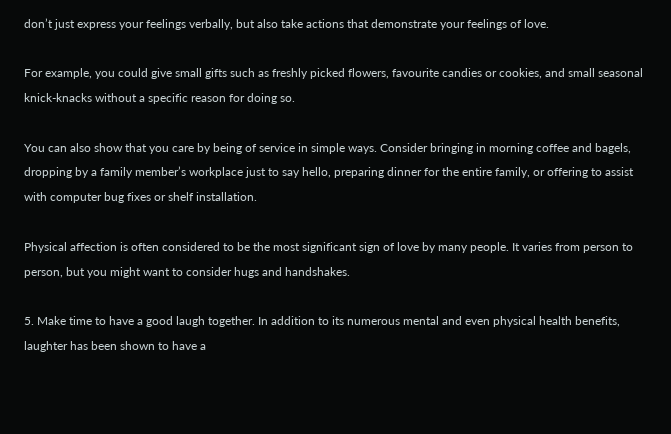don’t just express your feelings verbally, but also take actions that demonstrate your feelings of love.

For example, you could give small gifts such as freshly picked flowers, favourite candies or cookies, and small seasonal knick-knacks without a specific reason for doing so.

You can also show that you care by being of service in simple ways. Consider bringing in morning coffee and bagels, dropping by a family member’s workplace just to say hello, preparing dinner for the entire family, or offering to assist with computer bug fixes or shelf installation.

Physical affection is often considered to be the most significant sign of love by many people. It varies from person to person, but you might want to consider hugs and handshakes.

5. Make time to have a good laugh together. In addition to its numerous mental and even physical health benefits, laughter has been shown to have a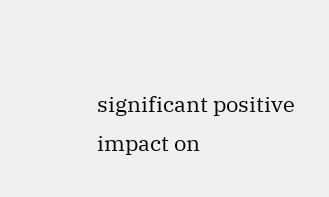significant positive impact on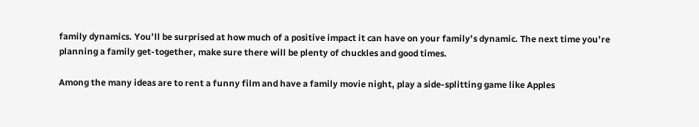family dynamics. You’ll be surprised at how much of a positive impact it can have on your family’s dynamic. The next time you’re planning a family get-together, make sure there will be plenty of chuckles and good times.

Among the many ideas are to rent a funny film and have a family movie night, play a side-splitting game like Apples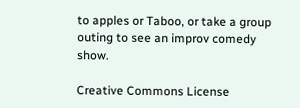to apples or Taboo, or take a group outing to see an improv comedy show.

Creative Commons License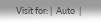Visit for: |  Auto  |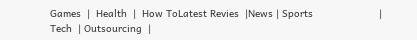Games  |  Health  |  How ToLatest Revies  |News | Sports                      |  Tech  | Outsourcing  |